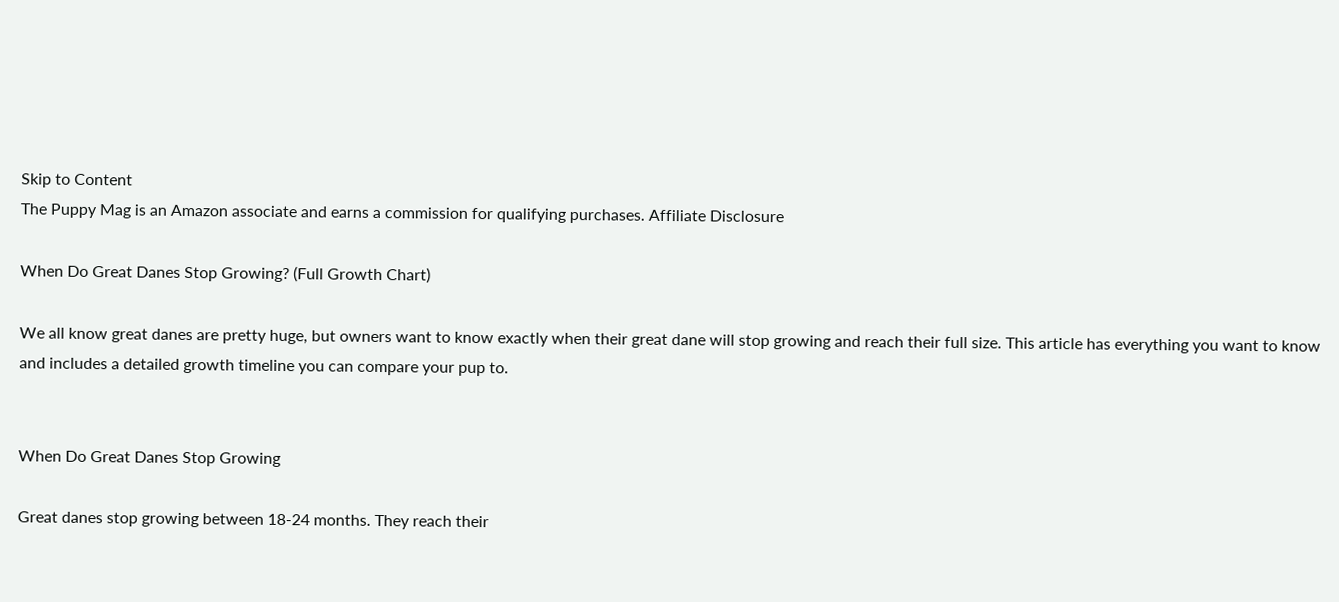Skip to Content
The Puppy Mag is an Amazon associate and earns a commission for qualifying purchases. Affiliate Disclosure

When Do Great Danes Stop Growing? (Full Growth Chart)

We all know great danes are pretty huge, but owners want to know exactly when their great dane will stop growing and reach their full size. This article has everything you want to know and includes a detailed growth timeline you can compare your pup to.


When Do Great Danes Stop Growing

Great danes stop growing between 18-24 months. They reach their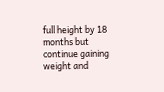full height by 18 months but continue gaining weight and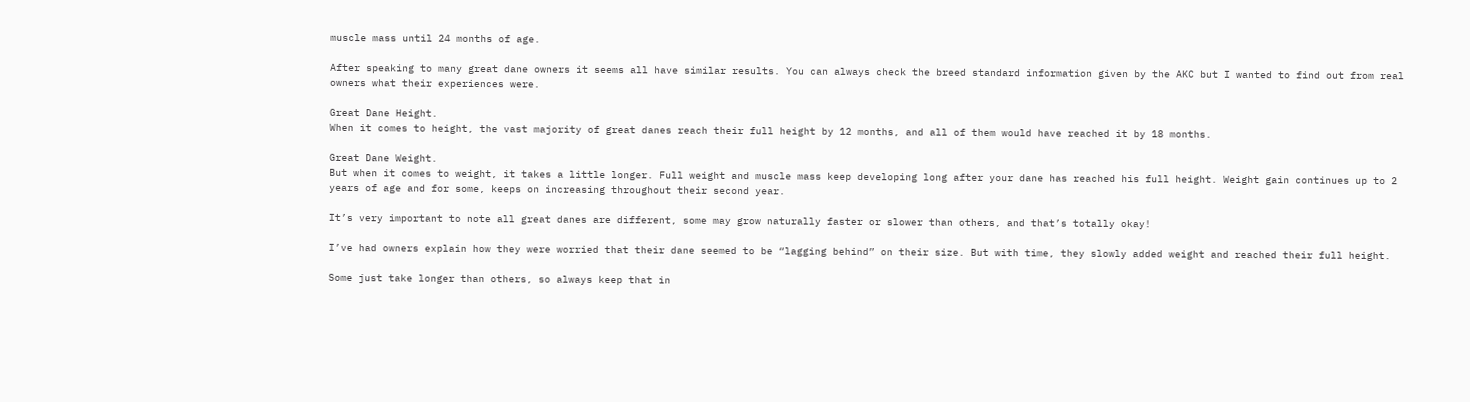muscle mass until 24 months of age.

After speaking to many great dane owners it seems all have similar results. You can always check the breed standard information given by the AKC but I wanted to find out from real owners what their experiences were.

Great Dane Height.
When it comes to height, the vast majority of great danes reach their full height by 12 months, and all of them would have reached it by 18 months.

Great Dane Weight.
But when it comes to weight, it takes a little longer. Full weight and muscle mass keep developing long after your dane has reached his full height. Weight gain continues up to 2 years of age and for some, keeps on increasing throughout their second year.

It’s very important to note all great danes are different, some may grow naturally faster or slower than others, and that’s totally okay!

I’ve had owners explain how they were worried that their dane seemed to be “lagging behind” on their size. But with time, they slowly added weight and reached their full height.

Some just take longer than others, so always keep that in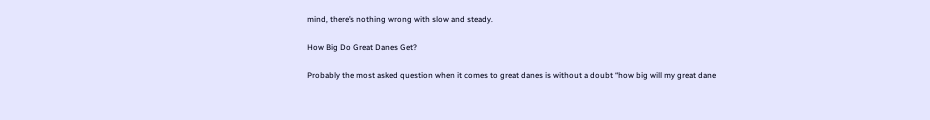mind, there’s nothing wrong with slow and steady.

How Big Do Great Danes Get?

Probably the most asked question when it comes to great danes is without a doubt “how big will my great dane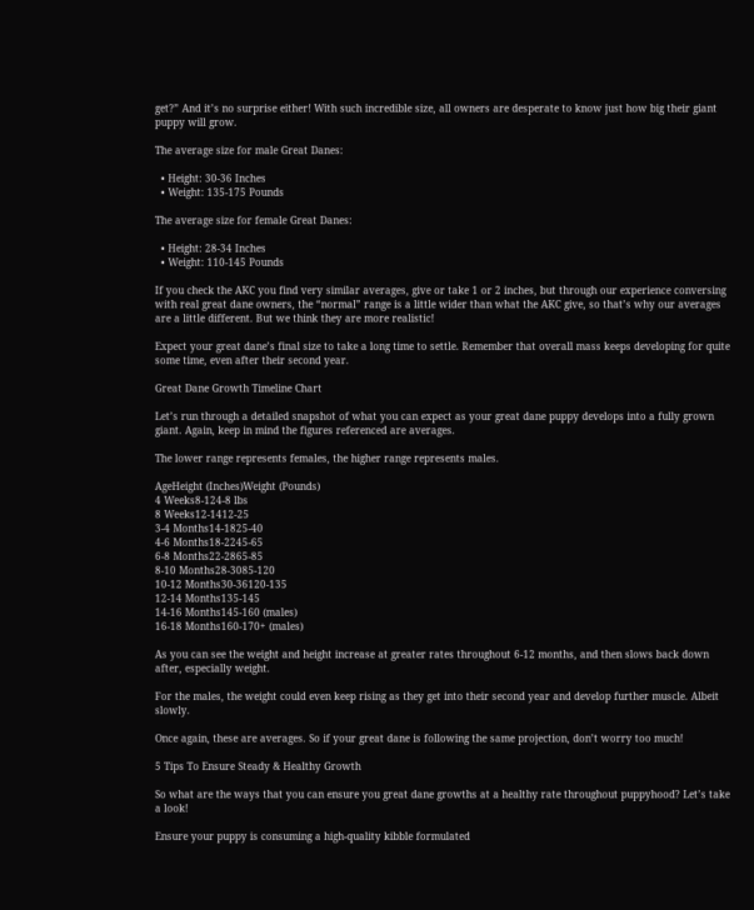get?” And it’s no surprise either! With such incredible size, all owners are desperate to know just how big their giant puppy will grow.

The average size for male Great Danes:

  • Height: 30-36 Inches
  • Weight: 135-175 Pounds

The average size for female Great Danes:

  • Height: 28-34 Inches
  • Weight: 110-145 Pounds

If you check the AKC you find very similar averages, give or take 1 or 2 inches, but through our experience conversing with real great dane owners, the “normal” range is a little wider than what the AKC give, so that’s why our averages are a little different. But we think they are more realistic!

Expect your great dane’s final size to take a long time to settle. Remember that overall mass keeps developing for quite some time, even after their second year.

Great Dane Growth Timeline Chart

Let’s run through a detailed snapshot of what you can expect as your great dane puppy develops into a fully grown giant. Again, keep in mind the figures referenced are averages.

The lower range represents females, the higher range represents males.

AgeHeight (Inches)Weight (Pounds)
4 Weeks8-124-8 lbs
8 Weeks12-1412-25
3-4 Months14-1825-40
4-6 Months18-2245-65
6-8 Months22-2865-85
8-10 Months28-3085-120
10-12 Months30-36120-135
12-14 Months135-145
14-16 Months145-160 (males)
16-18 Months160-170+ (males)

As you can see the weight and height increase at greater rates throughout 6-12 months, and then slows back down after, especially weight.

For the males, the weight could even keep rising as they get into their second year and develop further muscle. Albeit slowly.

Once again, these are averages. So if your great dane is following the same projection, don’t worry too much!

5 Tips To Ensure Steady & Healthy Growth

So what are the ways that you can ensure you great dane growths at a healthy rate throughout puppyhood? Let’s take a look!

Ensure your puppy is consuming a high-quality kibble formulated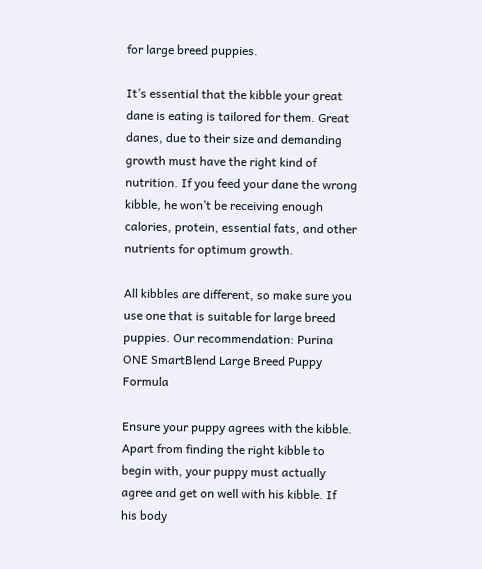for large breed puppies.

It’s essential that the kibble your great dane is eating is tailored for them. Great danes, due to their size and demanding growth must have the right kind of nutrition. If you feed your dane the wrong kibble, he won’t be receiving enough calories, protein, essential fats, and other nutrients for optimum growth.

All kibbles are different, so make sure you use one that is suitable for large breed puppies. Our recommendation: Purina ONE SmartBlend Large Breed Puppy Formula

Ensure your puppy agrees with the kibble.
Apart from finding the right kibble to begin with, your puppy must actually agree and get on well with his kibble. If his body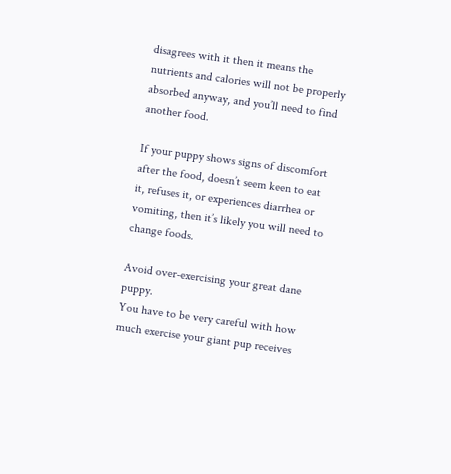disagrees with it then it means the nutrients and calories will not be properly absorbed anyway, and you’ll need to find another food.

If your puppy shows signs of discomfort after the food, doesn’t seem keen to eat it, refuses it, or experiences diarrhea or vomiting, then it’s likely you will need to change foods.

Avoid over-exercising your great dane puppy.
You have to be very careful with how much exercise your giant pup receives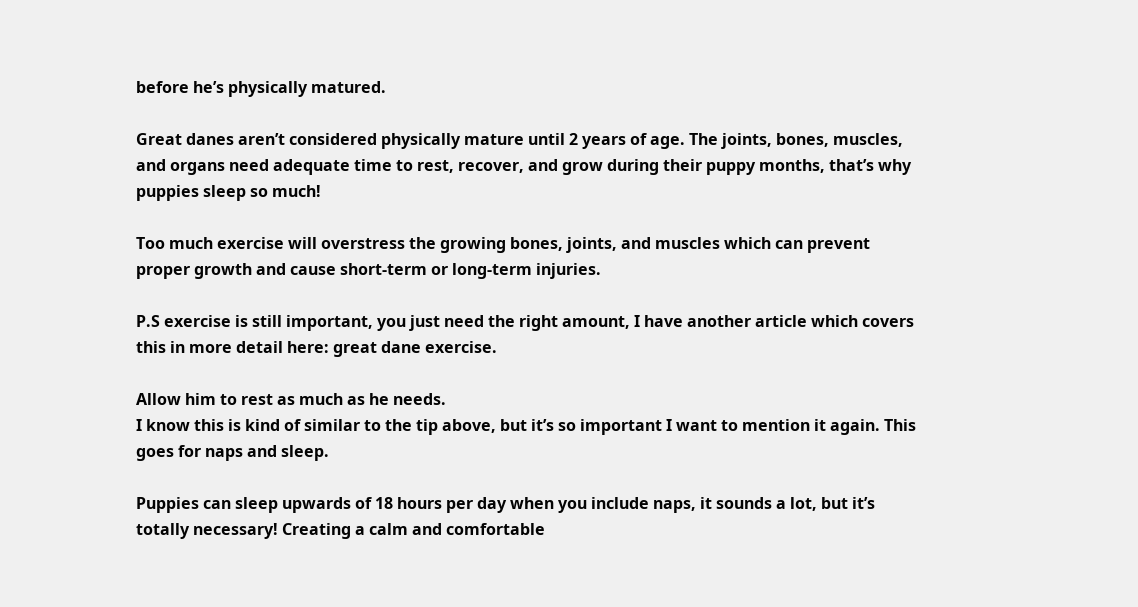before he’s physically matured.

Great danes aren’t considered physically mature until 2 years of age. The joints, bones, muscles, and organs need adequate time to rest, recover, and grow during their puppy months, that’s why puppies sleep so much!

Too much exercise will overstress the growing bones, joints, and muscles which can prevent proper growth and cause short-term or long-term injuries.

P.S exercise is still important, you just need the right amount, I have another article which covers this in more detail here: great dane exercise.

Allow him to rest as much as he needs.
I know this is kind of similar to the tip above, but it’s so important I want to mention it again. This goes for naps and sleep.

Puppies can sleep upwards of 18 hours per day when you include naps, it sounds a lot, but it’s totally necessary! Creating a calm and comfortable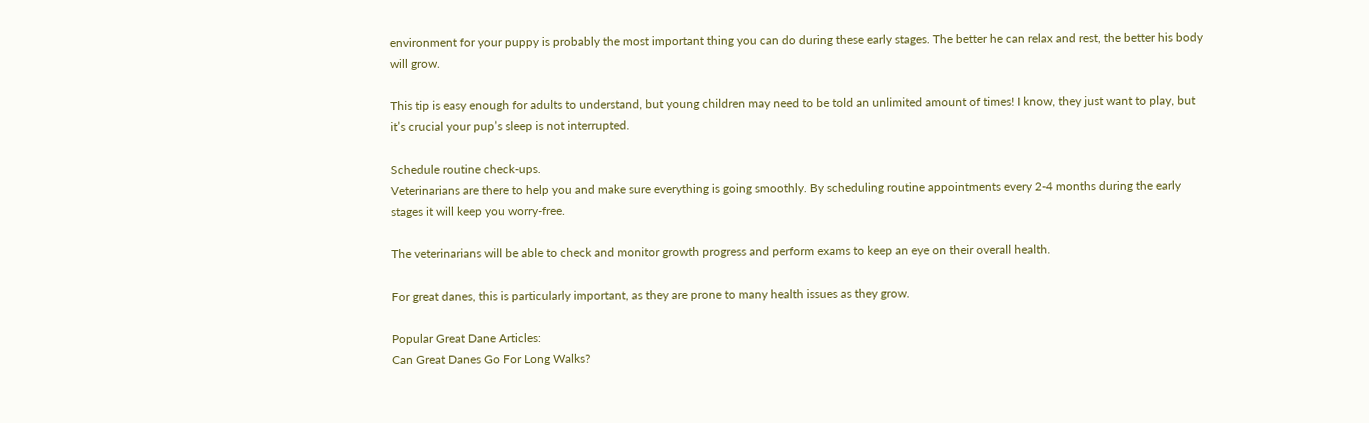environment for your puppy is probably the most important thing you can do during these early stages. The better he can relax and rest, the better his body will grow.

This tip is easy enough for adults to understand, but young children may need to be told an unlimited amount of times! I know, they just want to play, but it’s crucial your pup’s sleep is not interrupted.

Schedule routine check-ups.
Veterinarians are there to help you and make sure everything is going smoothly. By scheduling routine appointments every 2-4 months during the early stages it will keep you worry-free.

The veterinarians will be able to check and monitor growth progress and perform exams to keep an eye on their overall health.

For great danes, this is particularly important, as they are prone to many health issues as they grow.

Popular Great Dane Articles:
Can Great Danes Go For Long Walks?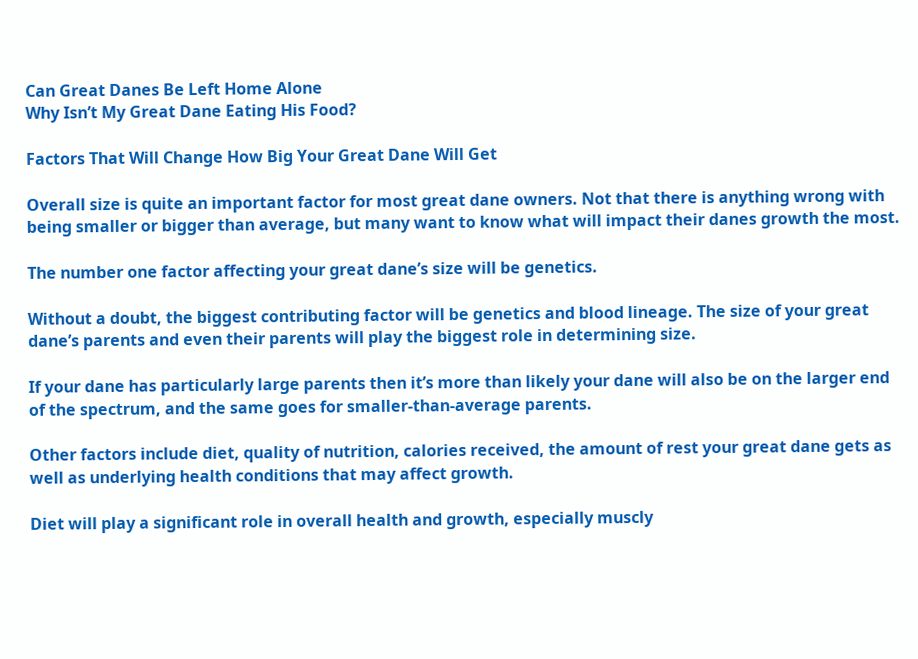Can Great Danes Be Left Home Alone
Why Isn’t My Great Dane Eating His Food?

Factors That Will Change How Big Your Great Dane Will Get

Overall size is quite an important factor for most great dane owners. Not that there is anything wrong with being smaller or bigger than average, but many want to know what will impact their danes growth the most.

The number one factor affecting your great dane’s size will be genetics.

Without a doubt, the biggest contributing factor will be genetics and blood lineage. The size of your great dane’s parents and even their parents will play the biggest role in determining size.

If your dane has particularly large parents then it’s more than likely your dane will also be on the larger end of the spectrum, and the same goes for smaller-than-average parents.

Other factors include diet, quality of nutrition, calories received, the amount of rest your great dane gets as well as underlying health conditions that may affect growth.

Diet will play a significant role in overall health and growth, especially muscly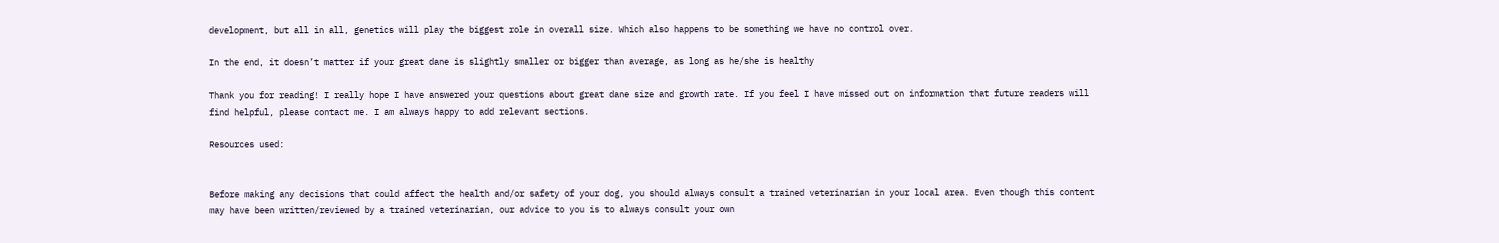development, but all in all, genetics will play the biggest role in overall size. Which also happens to be something we have no control over.

In the end, it doesn’t matter if your great dane is slightly smaller or bigger than average, as long as he/she is healthy

Thank you for reading! I really hope I have answered your questions about great dane size and growth rate. If you feel I have missed out on information that future readers will find helpful, please contact me. I am always happy to add relevant sections.

Resources used:


Before making any decisions that could affect the health and/or safety of your dog, you should always consult a trained veterinarian in your local area. Even though this content may have been written/reviewed by a trained veterinarian, our advice to you is to always consult your own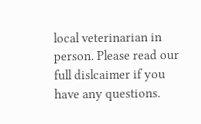local veterinarian in person. Please read our full dislcaimer if you have any questions.